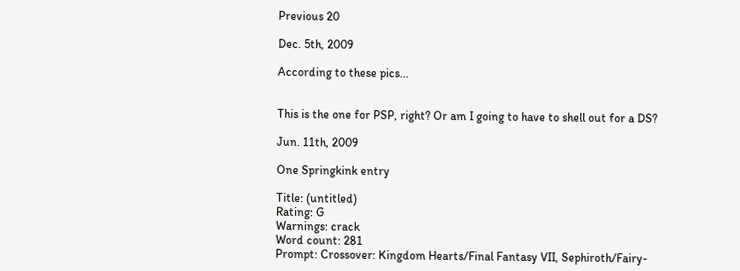Previous 20

Dec. 5th, 2009

According to these pics...


This is the one for PSP, right? Or am I going to have to shell out for a DS?

Jun. 11th, 2009

One Springkink entry

Title: (untitled)
Rating: G
Warnings: crack
Word count: 281
Prompt: Crossover: Kingdom Hearts/Final Fantasy VII, Sephiroth/Fairy-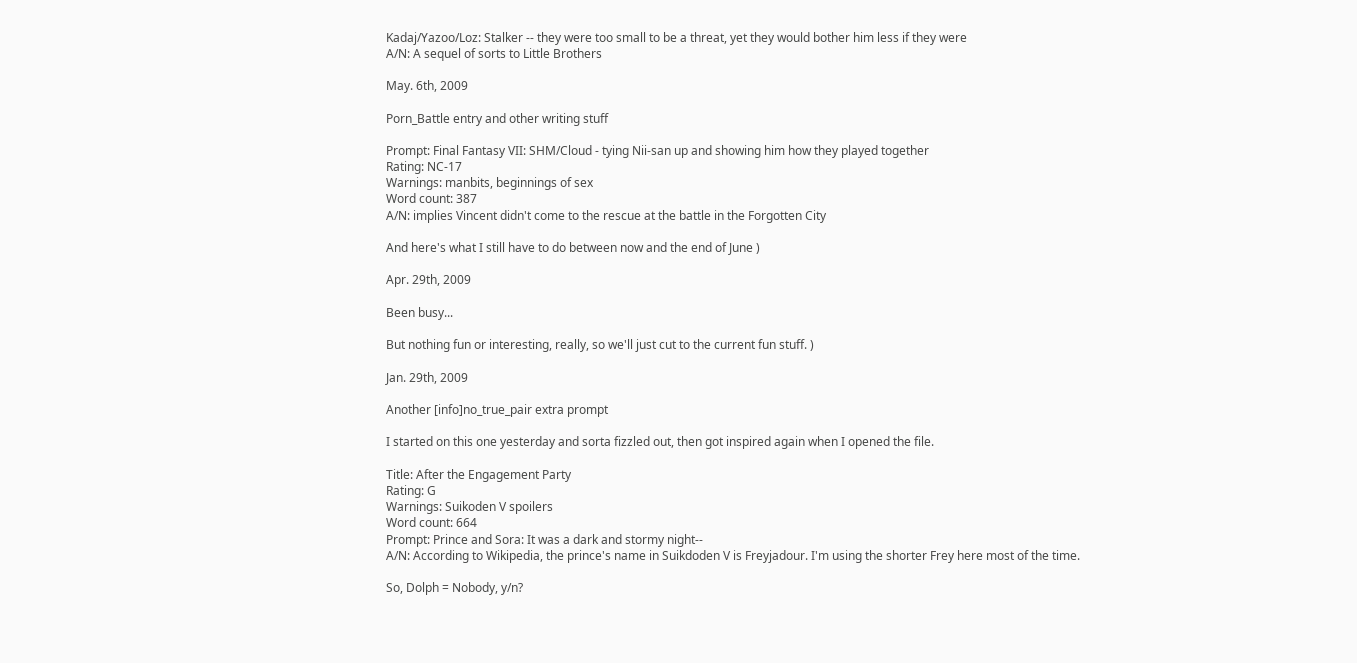Kadaj/Yazoo/Loz: Stalker -- they were too small to be a threat, yet they would bother him less if they were
A/N: A sequel of sorts to Little Brothers

May. 6th, 2009

Porn_Battle entry and other writing stuff

Prompt: Final Fantasy VII: SHM/Cloud - tying Nii-san up and showing him how they played together
Rating: NC-17
Warnings: manbits, beginnings of sex
Word count: 387
A/N: implies Vincent didn't come to the rescue at the battle in the Forgotten City

And here's what I still have to do between now and the end of June )

Apr. 29th, 2009

Been busy...

But nothing fun or interesting, really, so we'll just cut to the current fun stuff. )

Jan. 29th, 2009

Another [info]no_true_pair extra prompt

I started on this one yesterday and sorta fizzled out, then got inspired again when I opened the file.

Title: After the Engagement Party
Rating: G
Warnings: Suikoden V spoilers
Word count: 664
Prompt: Prince and Sora: It was a dark and stormy night--
A/N: According to Wikipedia, the prince's name in Suikdoden V is Freyjadour. I'm using the shorter Frey here most of the time.

So, Dolph = Nobody, y/n?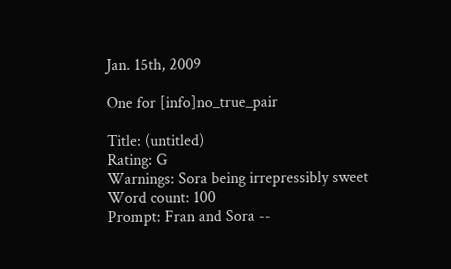Jan. 15th, 2009

One for [info]no_true_pair

Title: (untitled)
Rating: G
Warnings: Sora being irrepressibly sweet
Word count: 100
Prompt: Fran and Sora --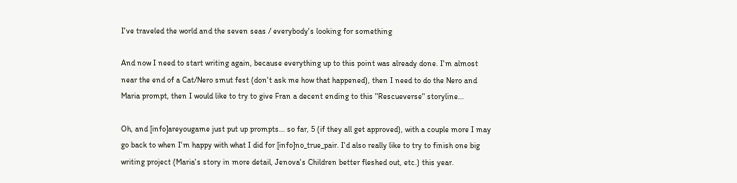I've traveled the world and the seven seas / everybody's looking for something

And now I need to start writing again, because everything up to this point was already done. I'm almost near the end of a Cat/Nero smut fest (don't ask me how that happened), then I need to do the Nero and Maria prompt, then I would like to try to give Fran a decent ending to this "Rescueverse" storyline...

Oh, and [info]areyougame just put up prompts... so far, 5 (if they all get approved), with a couple more I may go back to when I'm happy with what I did for [info]no_true_pair. I'd also really like to try to finish one big writing project (Maria's story in more detail, Jenova's Children better fleshed out, etc.) this year.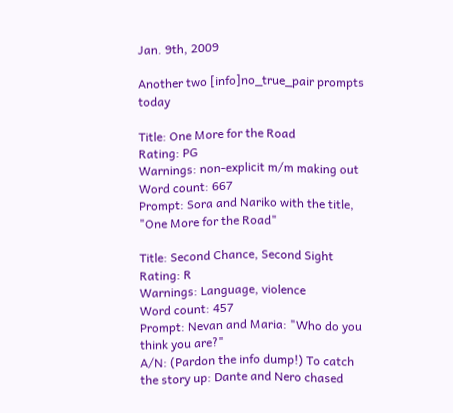Jan. 9th, 2009

Another two [info]no_true_pair prompts today

Title: One More for the Road
Rating: PG
Warnings: non-explicit m/m making out
Word count: 667
Prompt: Sora and Nariko with the title, "One More for the Road"

Title: Second Chance, Second Sight
Rating: R
Warnings: Language, violence
Word count: 457
Prompt: Nevan and Maria: "Who do you think you are?"
A/N: (Pardon the info dump!) To catch the story up: Dante and Nero chased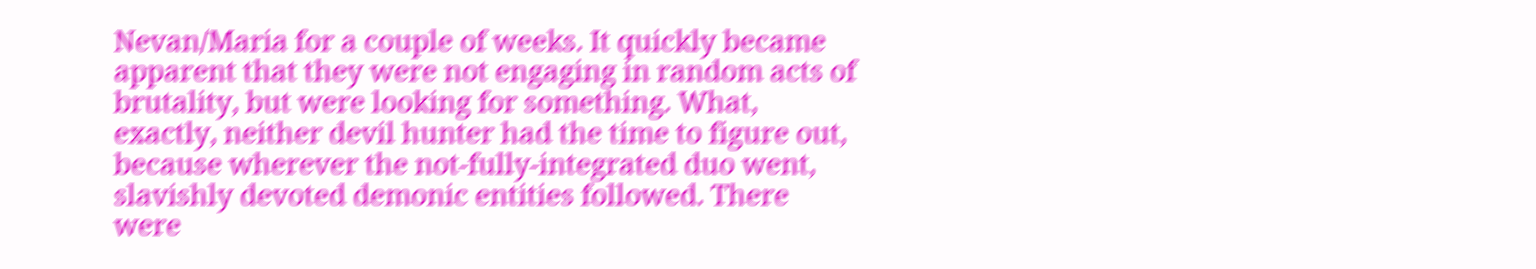Nevan/Maria for a couple of weeks. It quickly became apparent that they were not engaging in random acts of brutality, but were looking for something. What, exactly, neither devil hunter had the time to figure out, because wherever the not-fully-integrated duo went, slavishly devoted demonic entities followed. There were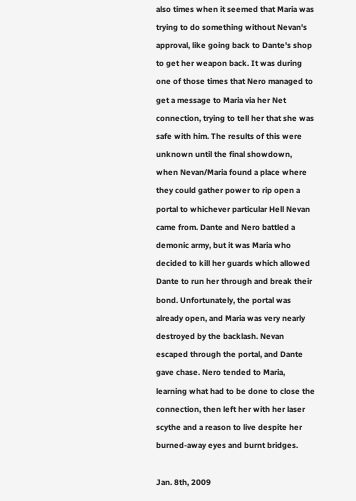also times when it seemed that Maria was trying to do something without Nevan's approval, like going back to Dante's shop to get her weapon back. It was during one of those times that Nero managed to get a message to Maria via her Net connection, trying to tell her that she was safe with him. The results of this were unknown until the final showdown, when Nevan/Maria found a place where they could gather power to rip open a portal to whichever particular Hell Nevan came from. Dante and Nero battled a demonic army, but it was Maria who decided to kill her guards which allowed Dante to run her through and break their bond. Unfortunately, the portal was already open, and Maria was very nearly destroyed by the backlash. Nevan escaped through the portal, and Dante gave chase. Nero tended to Maria, learning what had to be done to close the connection, then left her with her laser scythe and a reason to live despite her burned-away eyes and burnt bridges.

Jan. 8th, 2009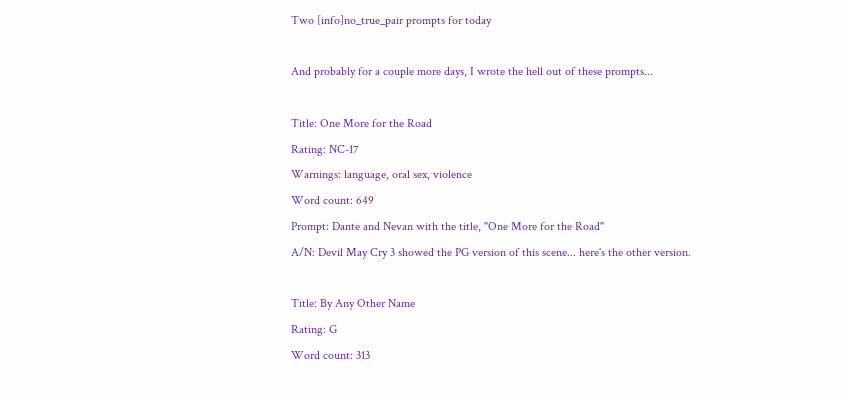Two [info]no_true_pair prompts for today

And probably for a couple more days, I wrote the hell out of these prompts...

Title: One More for the Road
Rating: NC-17
Warnings: language, oral sex, violence
Word count: 649
Prompt: Dante and Nevan with the title, "One More for the Road"
A/N: Devil May Cry 3 showed the PG version of this scene... here's the other version.

Title: By Any Other Name
Rating: G
Word count: 313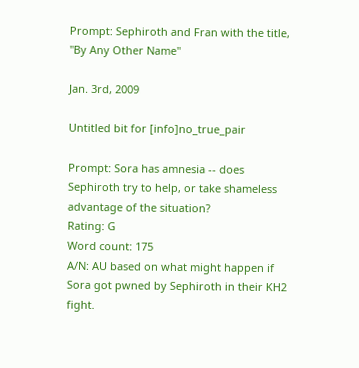Prompt: Sephiroth and Fran with the title, "By Any Other Name"

Jan. 3rd, 2009

Untitled bit for [info]no_true_pair

Prompt: Sora has amnesia -- does Sephiroth try to help, or take shameless advantage of the situation?
Rating: G
Word count: 175
A/N: AU based on what might happen if Sora got pwned by Sephiroth in their KH2 fight.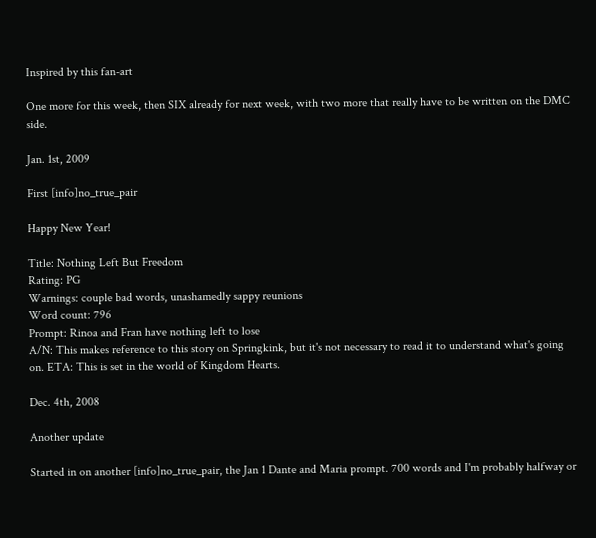Inspired by this fan-art

One more for this week, then SIX already for next week, with two more that really have to be written on the DMC side.

Jan. 1st, 2009

First [info]no_true_pair

Happy New Year!

Title: Nothing Left But Freedom
Rating: PG
Warnings: couple bad words, unashamedly sappy reunions
Word count: 796
Prompt: Rinoa and Fran have nothing left to lose
A/N: This makes reference to this story on Springkink, but it's not necessary to read it to understand what's going on. ETA: This is set in the world of Kingdom Hearts.

Dec. 4th, 2008

Another update

Started in on another [info]no_true_pair, the Jan 1 Dante and Maria prompt. 700 words and I'm probably halfway or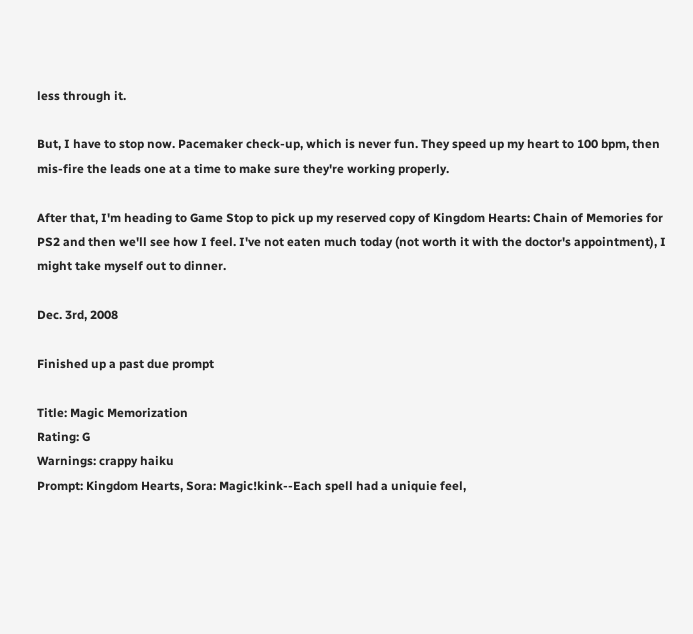less through it.

But, I have to stop now. Pacemaker check-up, which is never fun. They speed up my heart to 100 bpm, then mis-fire the leads one at a time to make sure they're working properly.

After that, I'm heading to Game Stop to pick up my reserved copy of Kingdom Hearts: Chain of Memories for PS2 and then we'll see how I feel. I've not eaten much today (not worth it with the doctor's appointment), I might take myself out to dinner.

Dec. 3rd, 2008

Finished up a past due prompt

Title: Magic Memorization
Rating: G
Warnings: crappy haiku
Prompt: Kingdom Hearts, Sora: Magic!kink--Each spell had a uniquie feel,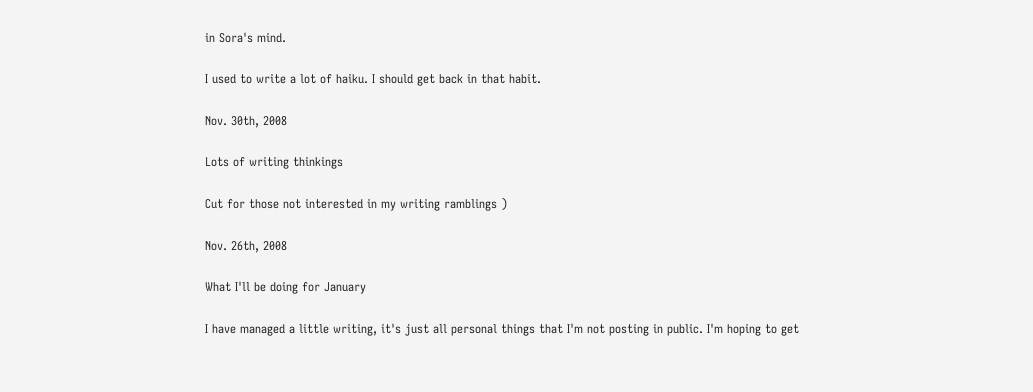in Sora's mind.

I used to write a lot of haiku. I should get back in that habit.

Nov. 30th, 2008

Lots of writing thinkings

Cut for those not interested in my writing ramblings )

Nov. 26th, 2008

What I'll be doing for January

I have managed a little writing, it's just all personal things that I'm not posting in public. I'm hoping to get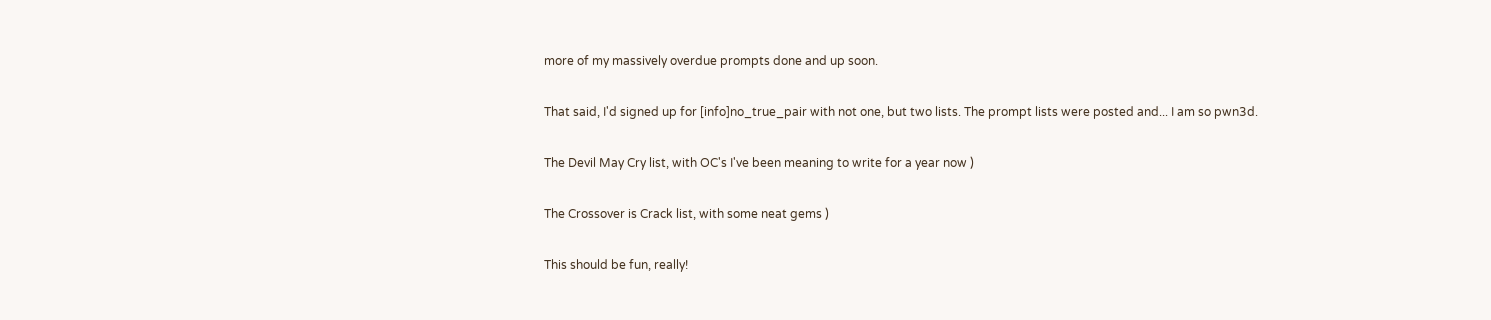more of my massively overdue prompts done and up soon.

That said, I'd signed up for [info]no_true_pair with not one, but two lists. The prompt lists were posted and... I am so pwn3d.

The Devil May Cry list, with OC's I've been meaning to write for a year now )

The Crossover is Crack list, with some neat gems )

This should be fun, really!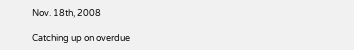Nov. 18th, 2008

Catching up on overdue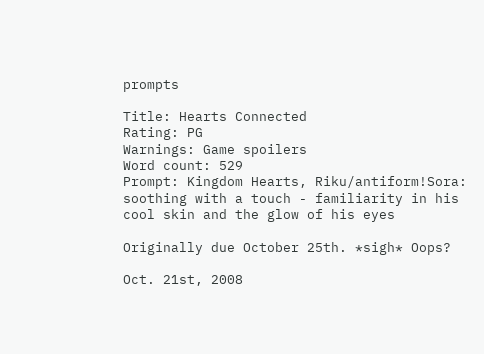prompts

Title: Hearts Connected
Rating: PG
Warnings: Game spoilers
Word count: 529
Prompt: Kingdom Hearts, Riku/antiform!Sora: soothing with a touch - familiarity in his
cool skin and the glow of his eyes

Originally due October 25th. *sigh* Oops?

Oct. 21st, 2008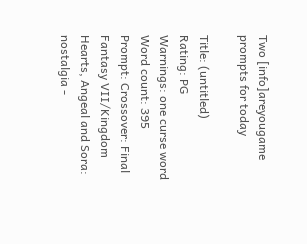Two [info]areyougame prompts for today

Title: (untitled)
Rating: PG
Warnings: one curse word
Word count: 395
Prompt: Crossover: Final Fantasy VII/Kingdom Hearts, Angeal and Sora: nostalgia -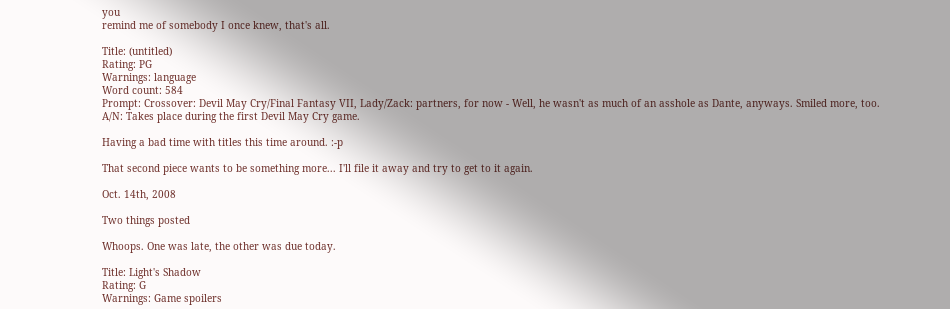you
remind me of somebody I once knew, that's all.

Title: (untitled)
Rating: PG
Warnings: language
Word count: 584
Prompt: Crossover: Devil May Cry/Final Fantasy VII, Lady/Zack: partners, for now - Well, he wasn't as much of an asshole as Dante, anyways. Smiled more, too.
A/N: Takes place during the first Devil May Cry game.

Having a bad time with titles this time around. :-p

That second piece wants to be something more... I'll file it away and try to get to it again.

Oct. 14th, 2008

Two things posted

Whoops. One was late, the other was due today.

Title: Light's Shadow
Rating: G
Warnings: Game spoilers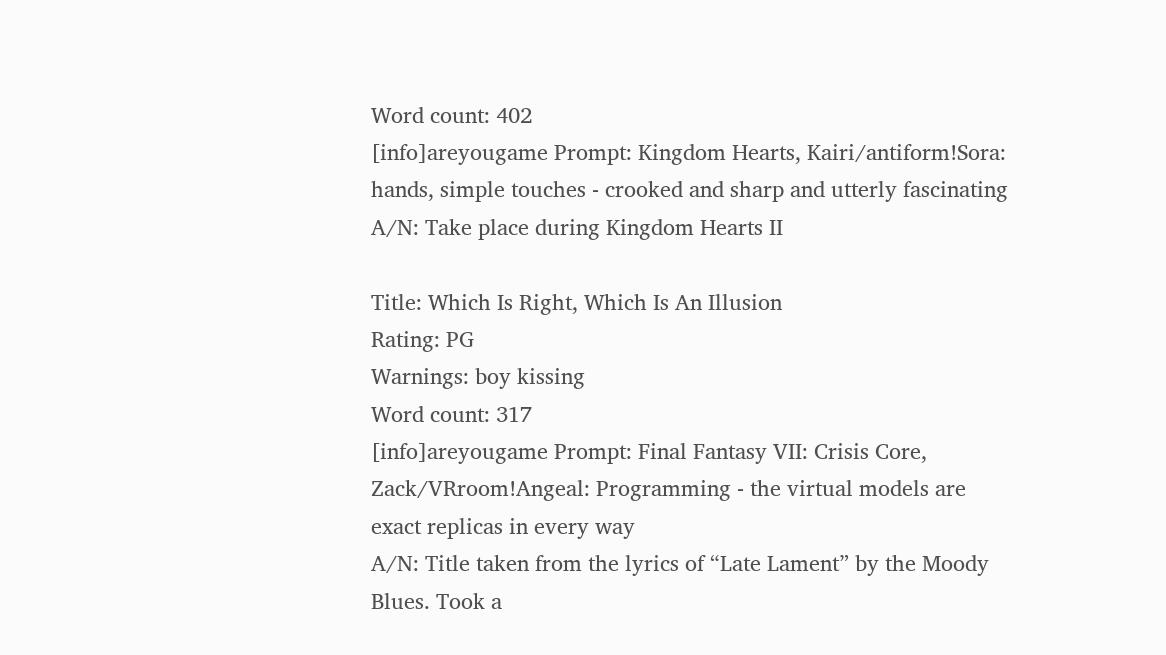Word count: 402
[info]areyougame Prompt: Kingdom Hearts, Kairi/antiform!Sora: hands, simple touches - crooked and sharp and utterly fascinating
A/N: Take place during Kingdom Hearts II

Title: Which Is Right, Which Is An Illusion
Rating: PG
Warnings: boy kissing
Word count: 317
[info]areyougame Prompt: Final Fantasy VII: Crisis Core, Zack/VRroom!Angeal: Programming - the virtual models are exact replicas in every way
A/N: Title taken from the lyrics of “Late Lament” by the Moody Blues. Took a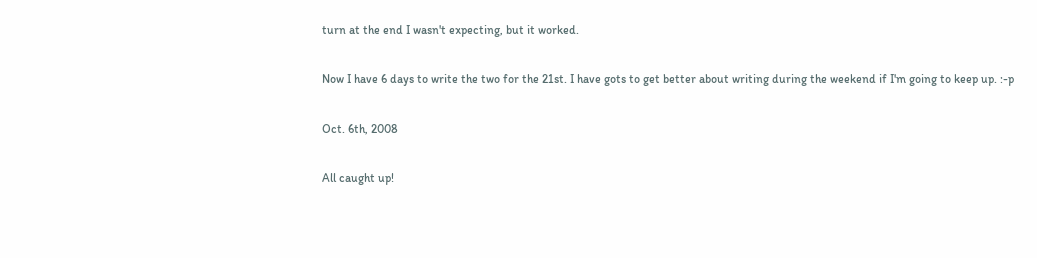turn at the end I wasn't expecting, but it worked.

Now I have 6 days to write the two for the 21st. I have gots to get better about writing during the weekend if I'm going to keep up. :-p

Oct. 6th, 2008

All caught up!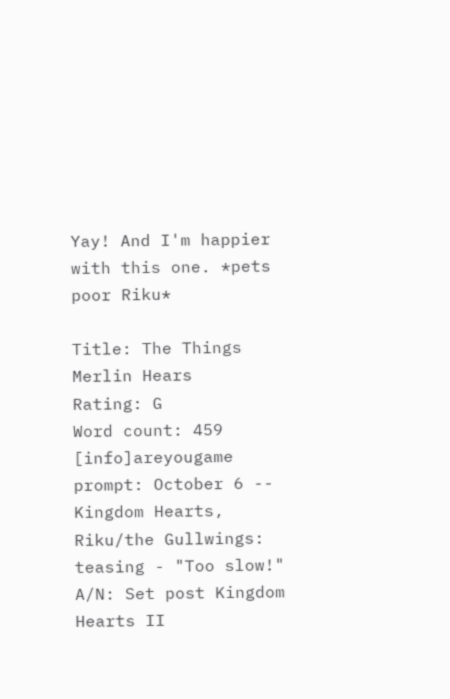Yay! And I'm happier with this one. *pets poor Riku*

Title: The Things Merlin Hears
Rating: G
Word count: 459
[info]areyougame prompt: October 6 -- Kingdom Hearts, Riku/the Gullwings: teasing - "Too slow!"
A/N: Set post Kingdom Hearts II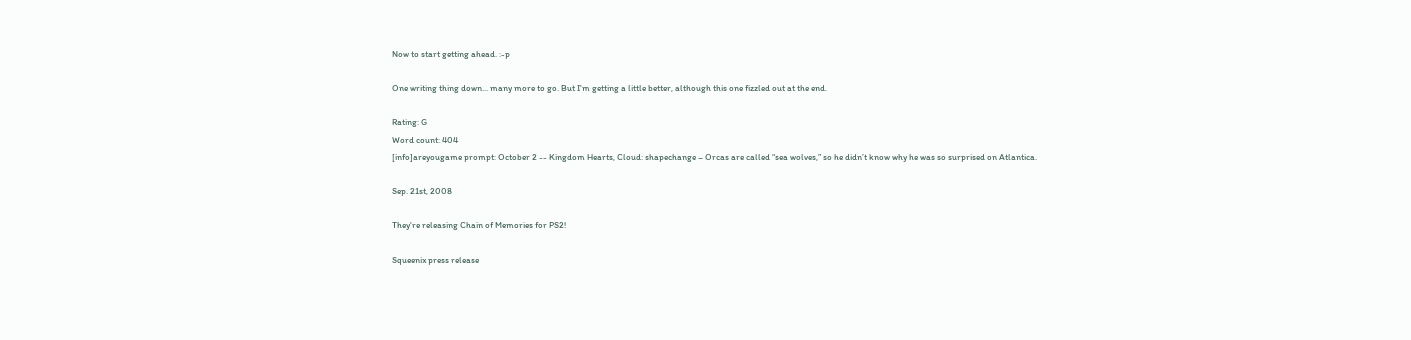Now to start getting ahead. :-p

One writing thing down... many more to go. But I'm getting a little better, although this one fizzled out at the end.

Rating: G
Word count: 404
[info]areyougame prompt: October 2 -- Kingdom Hearts, Cloud: shapechange – Orcas are called “sea wolves,” so he didn’t know why he was so surprised on Atlantica.

Sep. 21st, 2008

They're releasing Chain of Memories for PS2!

Squeenix press release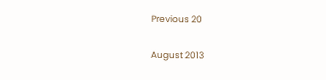Previous 20

August 2013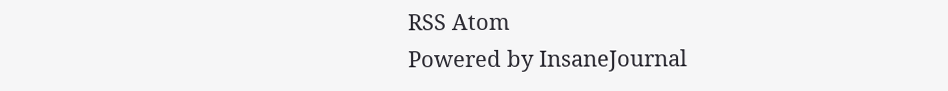RSS Atom
Powered by InsaneJournal